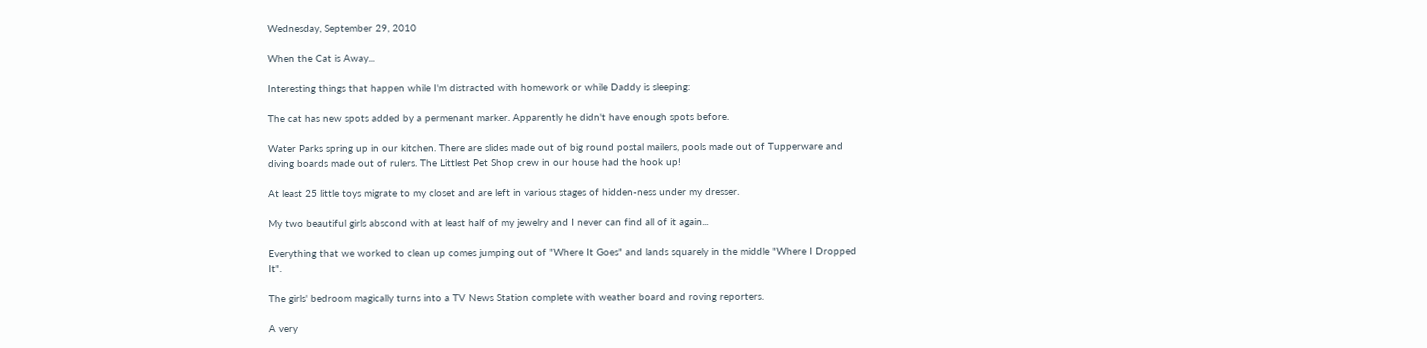Wednesday, September 29, 2010

When the Cat is Away...

Interesting things that happen while I'm distracted with homework or while Daddy is sleeping:

The cat has new spots added by a permenant marker. Apparently he didn't have enough spots before.

Water Parks spring up in our kitchen. There are slides made out of big round postal mailers, pools made out of Tupperware and diving boards made out of rulers. The Littlest Pet Shop crew in our house had the hook up!

At least 25 little toys migrate to my closet and are left in various stages of hidden-ness under my dresser.

My two beautiful girls abscond with at least half of my jewelry and I never can find all of it again...

Everything that we worked to clean up comes jumping out of "Where It Goes" and lands squarely in the middle "Where I Dropped It".

The girls' bedroom magically turns into a TV News Station complete with weather board and roving reporters.

A very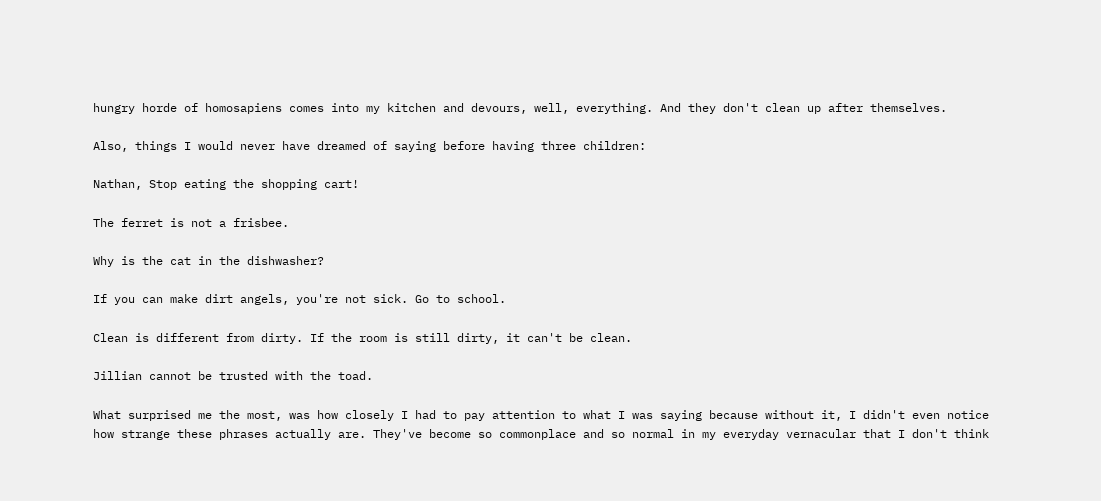hungry horde of homosapiens comes into my kitchen and devours, well, everything. And they don't clean up after themselves.

Also, things I would never have dreamed of saying before having three children:

Nathan, Stop eating the shopping cart!

The ferret is not a frisbee.

Why is the cat in the dishwasher?

If you can make dirt angels, you're not sick. Go to school.

Clean is different from dirty. If the room is still dirty, it can't be clean.

Jillian cannot be trusted with the toad.

What surprised me the most, was how closely I had to pay attention to what I was saying because without it, I didn't even notice how strange these phrases actually are. They've become so commonplace and so normal in my everyday vernacular that I don't think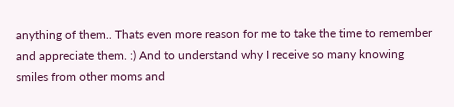anything of them.. Thats even more reason for me to take the time to remember and appreciate them. :) And to understand why I receive so many knowing smiles from other moms and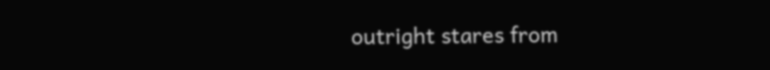outright stares from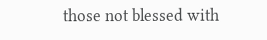those not blessed with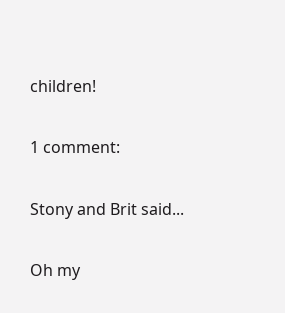children!

1 comment:

Stony and Brit said...

Oh my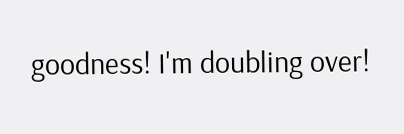goodness! I'm doubling over!